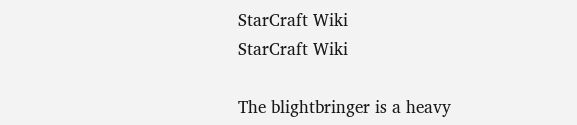StarCraft Wiki
StarCraft Wiki

The blightbringer is a heavy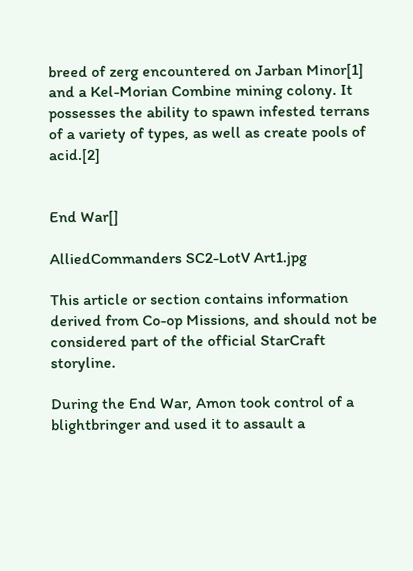breed of zerg encountered on Jarban Minor[1] and a Kel-Morian Combine mining colony. It possesses the ability to spawn infested terrans of a variety of types, as well as create pools of acid.[2]


End War[]

AlliedCommanders SC2-LotV Art1.jpg

This article or section contains information derived from Co-op Missions, and should not be considered part of the official StarCraft storyline.

During the End War, Amon took control of a blightbringer and used it to assault a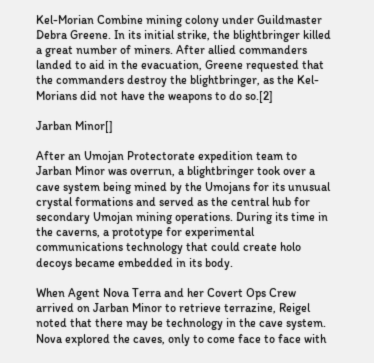Kel-Morian Combine mining colony under Guildmaster Debra Greene. In its initial strike, the blightbringer killed a great number of miners. After allied commanders landed to aid in the evacuation, Greene requested that the commanders destroy the blightbringer, as the Kel-Morians did not have the weapons to do so.[2]

Jarban Minor[]

After an Umojan Protectorate expedition team to Jarban Minor was overrun, a blightbringer took over a cave system being mined by the Umojans for its unusual crystal formations and served as the central hub for secondary Umojan mining operations. During its time in the caverns, a prototype for experimental communications technology that could create holo decoys became embedded in its body.

When Agent Nova Terra and her Covert Ops Crew arrived on Jarban Minor to retrieve terrazine, Reigel noted that there may be technology in the cave system. Nova explored the caves, only to come face to face with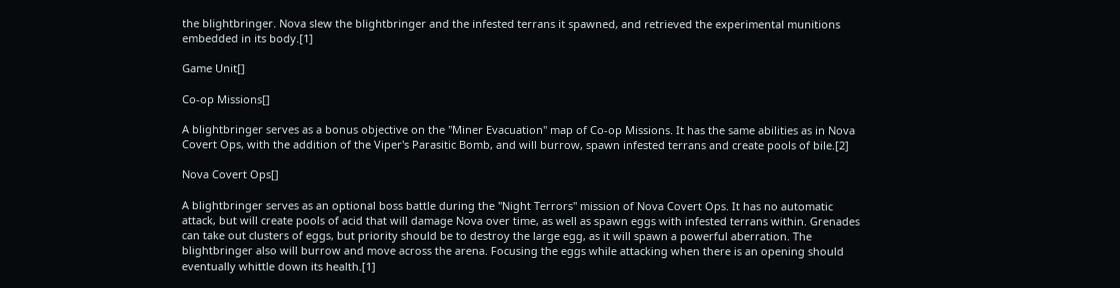the blightbringer. Nova slew the blightbringer and the infested terrans it spawned, and retrieved the experimental munitions embedded in its body.[1]

Game Unit[]

Co-op Missions[]

A blightbringer serves as a bonus objective on the "Miner Evacuation" map of Co-op Missions. It has the same abilities as in Nova Covert Ops, with the addition of the Viper's Parasitic Bomb, and will burrow, spawn infested terrans and create pools of bile.[2]

Nova Covert Ops[]

A blightbringer serves as an optional boss battle during the "Night Terrors" mission of Nova Covert Ops. It has no automatic attack, but will create pools of acid that will damage Nova over time, as well as spawn eggs with infested terrans within. Grenades can take out clusters of eggs, but priority should be to destroy the large egg, as it will spawn a powerful aberration. The blightbringer also will burrow and move across the arena. Focusing the eggs while attacking when there is an opening should eventually whittle down its health.[1]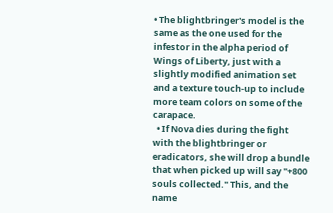• The blightbringer's model is the same as the one used for the infestor in the alpha period of Wings of Liberty, just with a slightly modified animation set and a texture touch-up to include more team colors on some of the carapace.
  • If Nova dies during the fight with the blightbringer or eradicators, she will drop a bundle that when picked up will say "+800 souls collected." This, and the name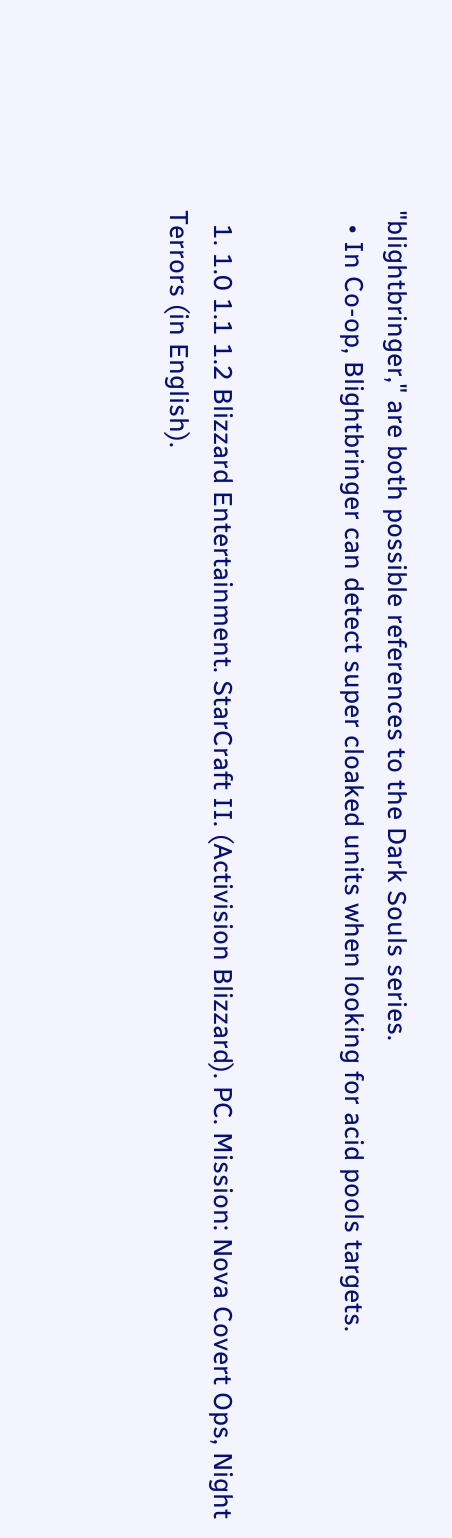"blightbringer," are both possible references to the Dark Souls series.
  • In Co-op, Blightbringer can detect super cloaked units when looking for acid pools targets.


  1. 1.0 1.1 1.2 Blizzard Entertainment. StarCraft II. (Activision Blizzard). PC. Mission: Nova Covert Ops, Night Terrors (in English).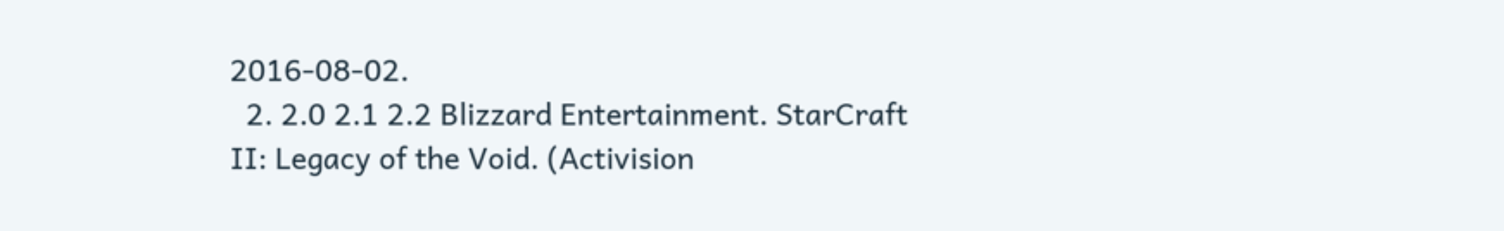2016-08-02.
  2. 2.0 2.1 2.2 Blizzard Entertainment. StarCraft II: Legacy of the Void. (Activision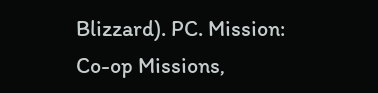Blizzard). PC. Mission: Co-op Missions,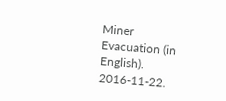Miner Evacuation (in English). 2016-11-22.